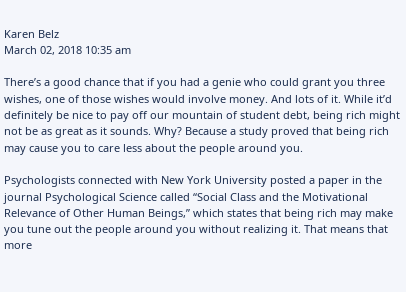Karen Belz
March 02, 2018 10:35 am

There’s a good chance that if you had a genie who could grant you three wishes, one of those wishes would involve money. And lots of it. While it’d definitely be nice to pay off our mountain of student debt, being rich might not be as great as it sounds. Why? Because a study proved that being rich may cause you to care less about the people around you.

Psychologists connected with New York University posted a paper in the journal Psychological Science called “Social Class and the Motivational Relevance of Other Human Beings,” which states that being rich may make you tune out the people around you without realizing it. That means that more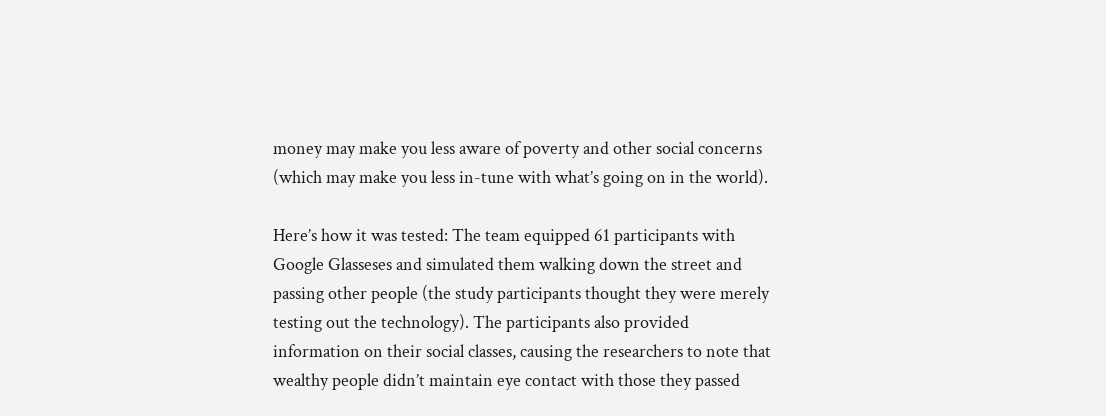money may make you less aware of poverty and other social concerns (which may make you less in-tune with what’s going on in the world).

Here’s how it was tested: The team equipped 61 participants with Google Glasseses and simulated them walking down the street and passing other people (the study participants thought they were merely testing out the technology). The participants also provided information on their social classes, causing the researchers to note that wealthy people didn’t maintain eye contact with those they passed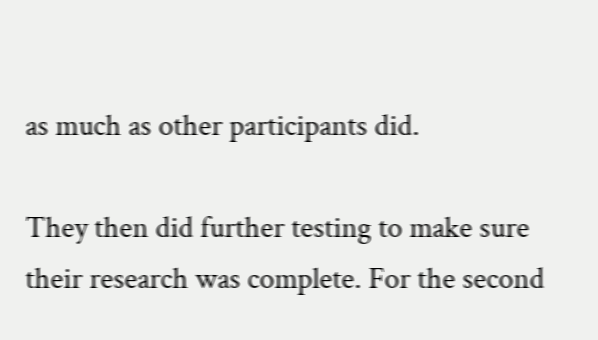as much as other participants did.

They then did further testing to make sure their research was complete. For the second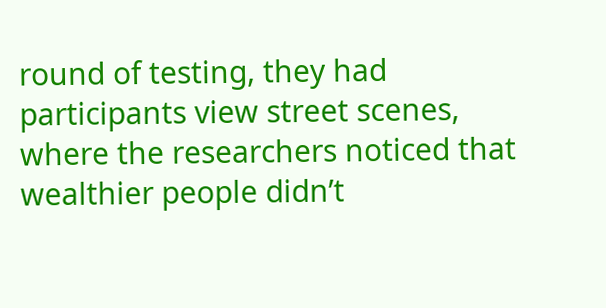round of testing, they had participants view street scenes, where the researchers noticed that wealthier people didn’t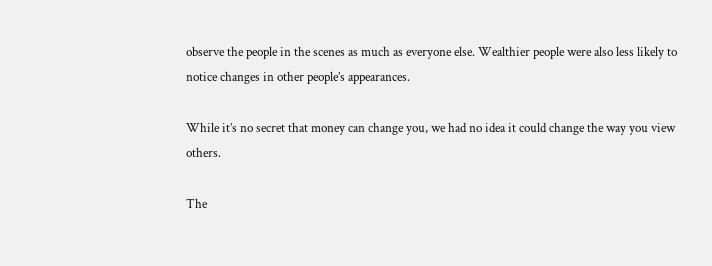observe the people in the scenes as much as everyone else. Wealthier people were also less likely to notice changes in other people’s appearances.

While it’s no secret that money can change you, we had no idea it could change the way you view others.

The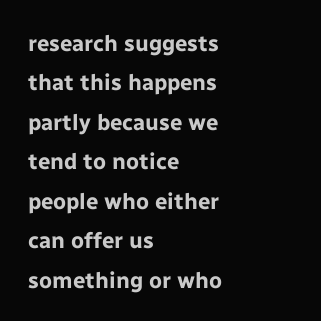research suggests that this happens partly because we tend to notice people who either can offer us something or who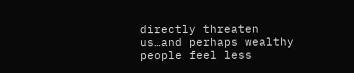directly threaten us…and perhaps wealthy people feel less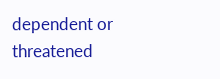dependent or threatened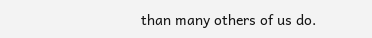than many others of us do.